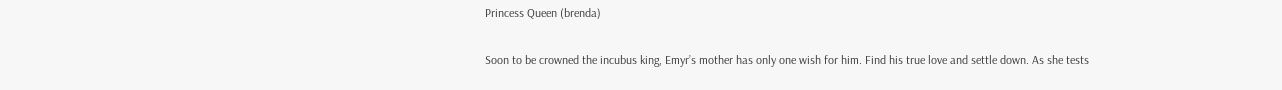Princess Queen (brenda)

Soon to be crowned the incubus king, Emyr’s mother has only one wish for him. Find his true love and settle down. As she tests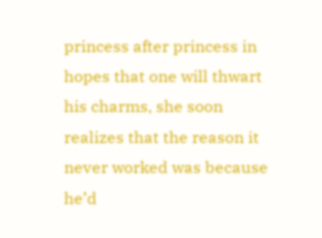princess after princess in hopes that one will thwart his charms, she soon realizes that the reason it never worked was because he’d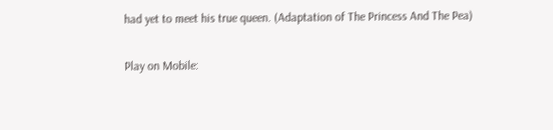had yet to meet his true queen. (Adaptation of The Princess And The Pea)

Play on Mobile: